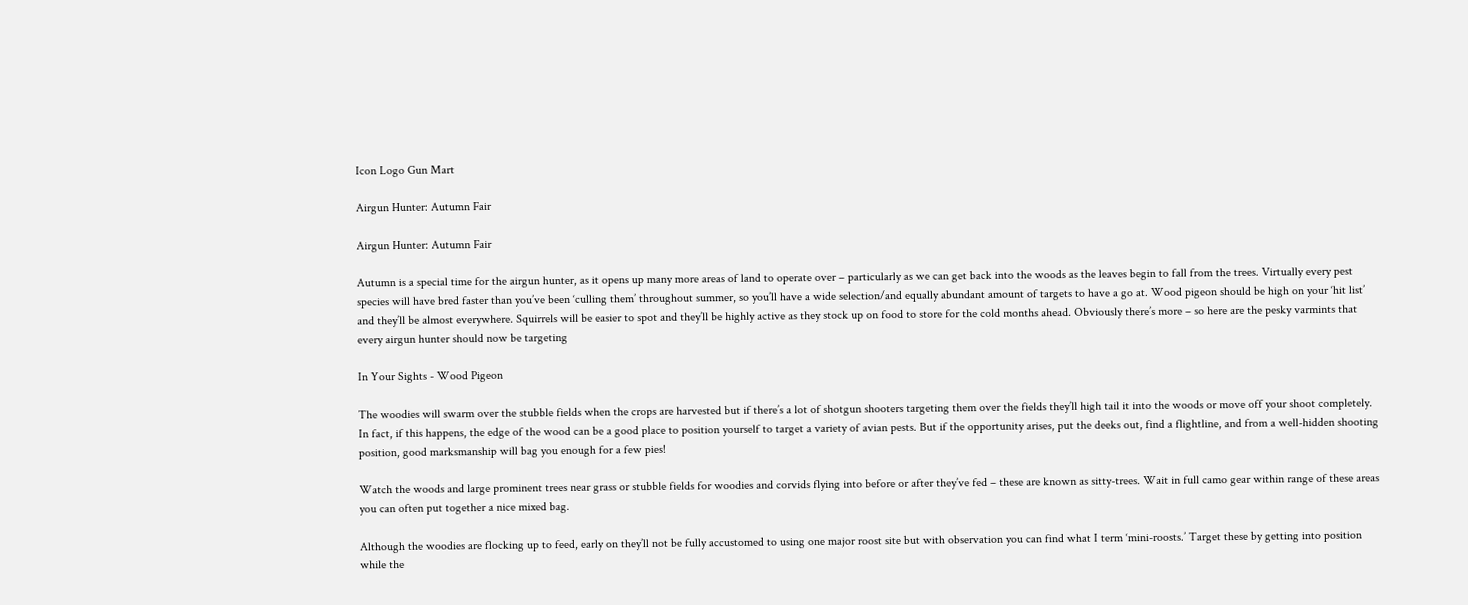Icon Logo Gun Mart

Airgun Hunter: Autumn Fair

Airgun Hunter: Autumn Fair

Autumn is a special time for the airgun hunter, as it opens up many more areas of land to operate over – particularly as we can get back into the woods as the leaves begin to fall from the trees. Virtually every pest species will have bred faster than you’ve been ‘culling them’ throughout summer, so you’ll have a wide selection/and equally abundant amount of targets to have a go at. Wood pigeon should be high on your ‘hit list’ and they’ll be almost everywhere. Squirrels will be easier to spot and they’ll be highly active as they stock up on food to store for the cold months ahead. Obviously there’s more – so here are the pesky varmints that every airgun hunter should now be targeting

In Your Sights - Wood Pigeon

The woodies will swarm over the stubble fields when the crops are harvested but if there’s a lot of shotgun shooters targeting them over the fields they’ll high tail it into the woods or move off your shoot completely. In fact, if this happens, the edge of the wood can be a good place to position yourself to target a variety of avian pests. But if the opportunity arises, put the deeks out, find a flightline, and from a well-hidden shooting position, good marksmanship will bag you enough for a few pies!

Watch the woods and large prominent trees near grass or stubble fields for woodies and corvids flying into before or after they’ve fed – these are known as sitty-trees. Wait in full camo gear within range of these areas you can often put together a nice mixed bag.

Although the woodies are flocking up to feed, early on they’ll not be fully accustomed to using one major roost site but with observation you can find what I term ‘mini-roosts.’ Target these by getting into position while the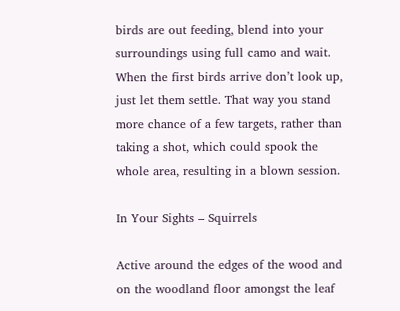birds are out feeding, blend into your surroundings using full camo and wait. When the first birds arrive don’t look up, just let them settle. That way you stand more chance of a few targets, rather than taking a shot, which could spook the whole area, resulting in a blown session.

In Your Sights – Squirrels

Active around the edges of the wood and on the woodland floor amongst the leaf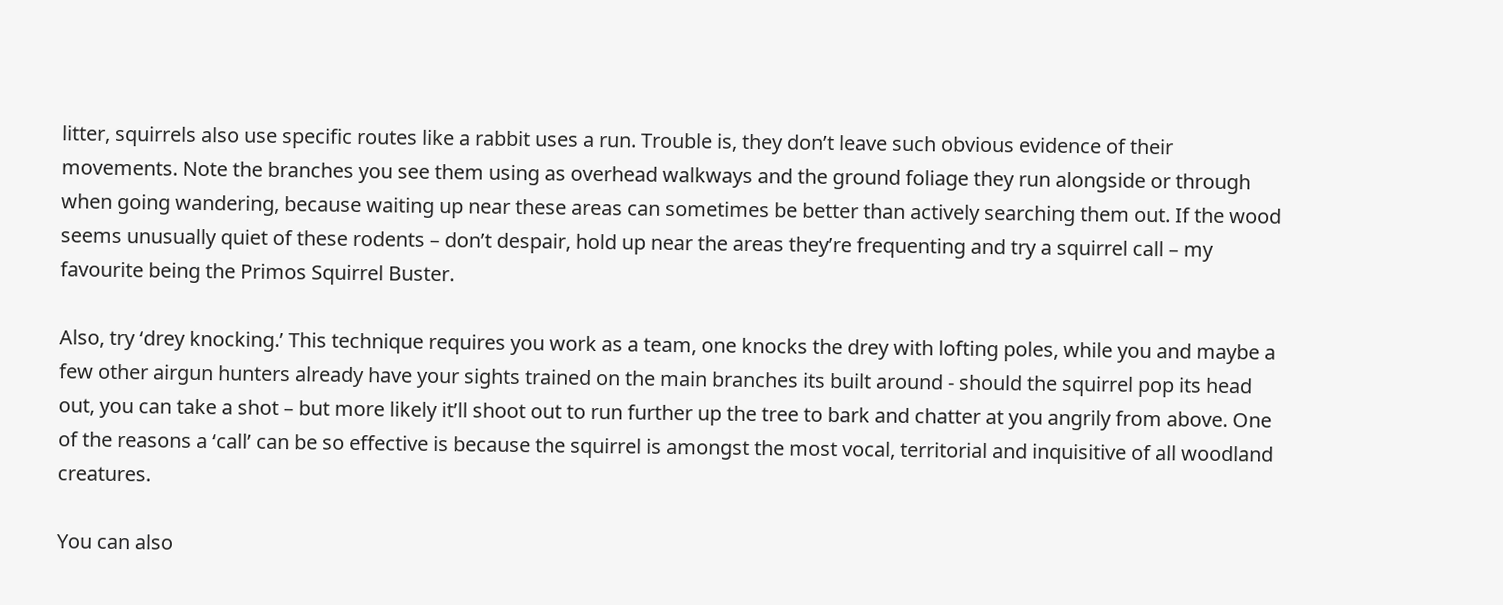litter, squirrels also use specific routes like a rabbit uses a run. Trouble is, they don’t leave such obvious evidence of their movements. Note the branches you see them using as overhead walkways and the ground foliage they run alongside or through when going wandering, because waiting up near these areas can sometimes be better than actively searching them out. If the wood seems unusually quiet of these rodents – don’t despair, hold up near the areas they’re frequenting and try a squirrel call – my favourite being the Primos Squirrel Buster.

Also, try ‘drey knocking.’ This technique requires you work as a team, one knocks the drey with lofting poles, while you and maybe a few other airgun hunters already have your sights trained on the main branches its built around - should the squirrel pop its head out, you can take a shot – but more likely it’ll shoot out to run further up the tree to bark and chatter at you angrily from above. One of the reasons a ‘call’ can be so effective is because the squirrel is amongst the most vocal, territorial and inquisitive of all woodland creatures.

You can also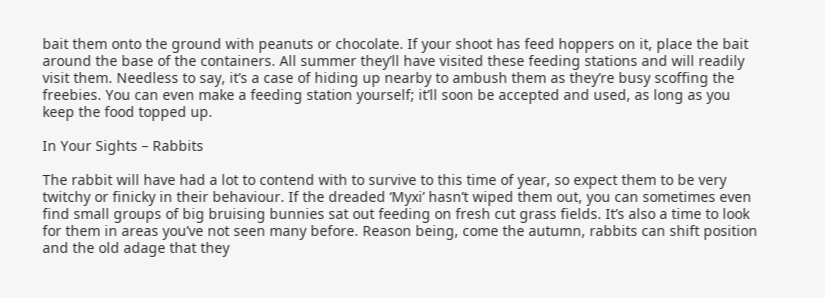bait them onto the ground with peanuts or chocolate. If your shoot has feed hoppers on it, place the bait around the base of the containers. All summer they’ll have visited these feeding stations and will readily visit them. Needless to say, it’s a case of hiding up nearby to ambush them as they’re busy scoffing the freebies. You can even make a feeding station yourself; it’ll soon be accepted and used, as long as you keep the food topped up.

In Your Sights – Rabbits

The rabbit will have had a lot to contend with to survive to this time of year, so expect them to be very twitchy or finicky in their behaviour. If the dreaded ‘Myxi’ hasn’t wiped them out, you can sometimes even find small groups of big bruising bunnies sat out feeding on fresh cut grass fields. It’s also a time to look for them in areas you’ve not seen many before. Reason being, come the autumn, rabbits can shift position and the old adage that they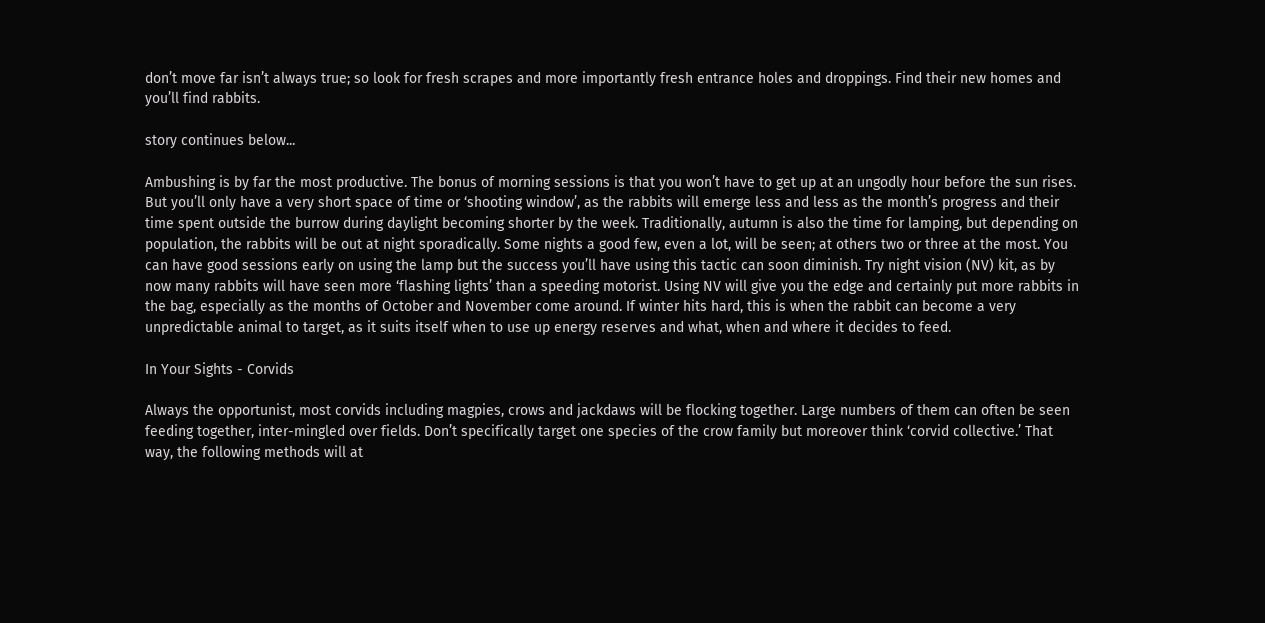don’t move far isn’t always true; so look for fresh scrapes and more importantly fresh entrance holes and droppings. Find their new homes and you’ll find rabbits.

story continues below...

Ambushing is by far the most productive. The bonus of morning sessions is that you won’t have to get up at an ungodly hour before the sun rises. But you’ll only have a very short space of time or ‘shooting window’, as the rabbits will emerge less and less as the month’s progress and their time spent outside the burrow during daylight becoming shorter by the week. Traditionally, autumn is also the time for lamping, but depending on population, the rabbits will be out at night sporadically. Some nights a good few, even a lot, will be seen; at others two or three at the most. You can have good sessions early on using the lamp but the success you’ll have using this tactic can soon diminish. Try night vision (NV) kit, as by now many rabbits will have seen more ‘flashing lights’ than a speeding motorist. Using NV will give you the edge and certainly put more rabbits in the bag, especially as the months of October and November come around. If winter hits hard, this is when the rabbit can become a very unpredictable animal to target, as it suits itself when to use up energy reserves and what, when and where it decides to feed.

In Your Sights - Corvids

Always the opportunist, most corvids including magpies, crows and jackdaws will be flocking together. Large numbers of them can often be seen feeding together, inter-mingled over fields. Don’t specifically target one species of the crow family but moreover think ‘corvid collective.’ That way, the following methods will at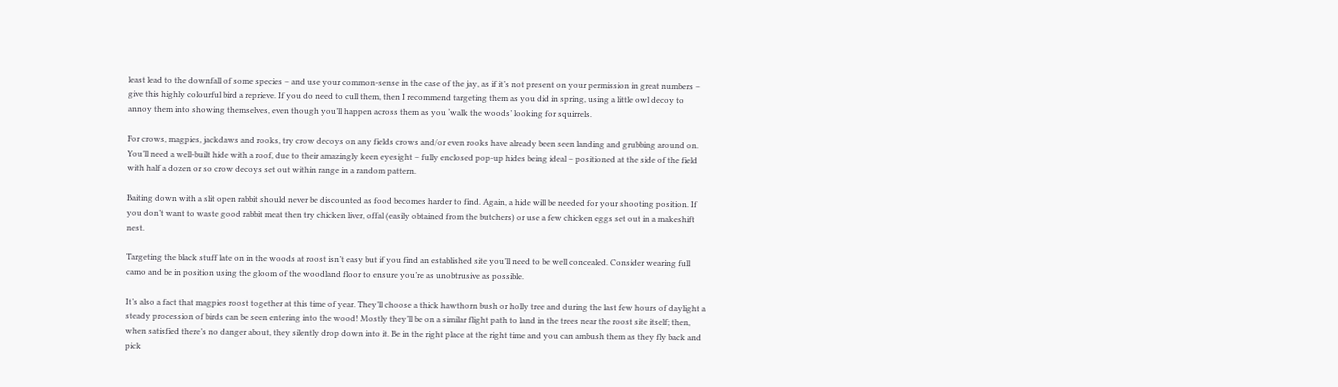least lead to the downfall of some species – and use your common-sense in the case of the jay, as if it’s not present on your permission in great numbers – give this highly colourful bird a reprieve. If you do need to cull them, then I recommend targeting them as you did in spring, using a little owl decoy to annoy them into showing themselves, even though you’ll happen across them as you ‘walk the woods’ looking for squirrels.

For crows, magpies, jackdaws and rooks, try crow decoys on any fields crows and/or even rooks have already been seen landing and grubbing around on. You’ll need a well-built hide with a roof, due to their amazingly keen eyesight – fully enclosed pop-up hides being ideal – positioned at the side of the field with half a dozen or so crow decoys set out within range in a random pattern.

Baiting down with a slit open rabbit should never be discounted as food becomes harder to find. Again, a hide will be needed for your shooting position. If you don’t want to waste good rabbit meat then try chicken liver, offal (easily obtained from the butchers) or use a few chicken eggs set out in a makeshift nest.

Targeting the black stuff late on in the woods at roost isn’t easy but if you find an established site you’ll need to be well concealed. Consider wearing full camo and be in position using the gloom of the woodland floor to ensure you’re as unobtrusive as possible.

It’s also a fact that magpies roost together at this time of year. They’ll choose a thick hawthorn bush or holly tree and during the last few hours of daylight a steady procession of birds can be seen entering into the wood! Mostly they’ll be on a similar flight path to land in the trees near the roost site itself; then, when satisfied there’s no danger about, they silently drop down into it. Be in the right place at the right time and you can ambush them as they fly back and pick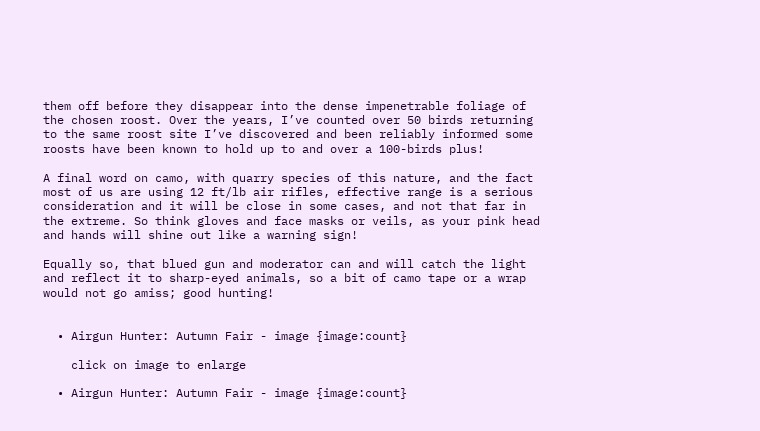them off before they disappear into the dense impenetrable foliage of the chosen roost. Over the years, I’ve counted over 50 birds returning to the same roost site I’ve discovered and been reliably informed some roosts have been known to hold up to and over a 100-birds plus!

A final word on camo, with quarry species of this nature, and the fact most of us are using 12 ft/lb air rifles, effective range is a serious consideration and it will be close in some cases, and not that far in the extreme. So think gloves and face masks or veils, as your pink head and hands will shine out like a warning sign!

Equally so, that blued gun and moderator can and will catch the light and reflect it to sharp-eyed animals, so a bit of camo tape or a wrap would not go amiss; good hunting!


  • Airgun Hunter: Autumn Fair - image {image:count}

    click on image to enlarge

  • Airgun Hunter: Autumn Fair - image {image:count}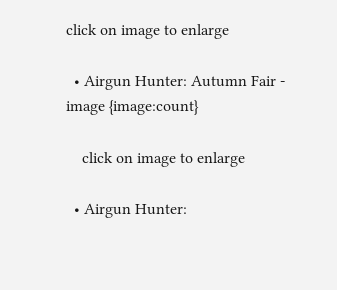click on image to enlarge

  • Airgun Hunter: Autumn Fair - image {image:count}

    click on image to enlarge

  • Airgun Hunter: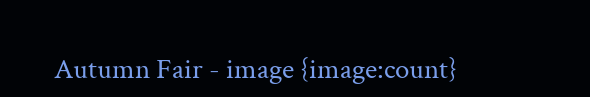Autumn Fair - image {image:count}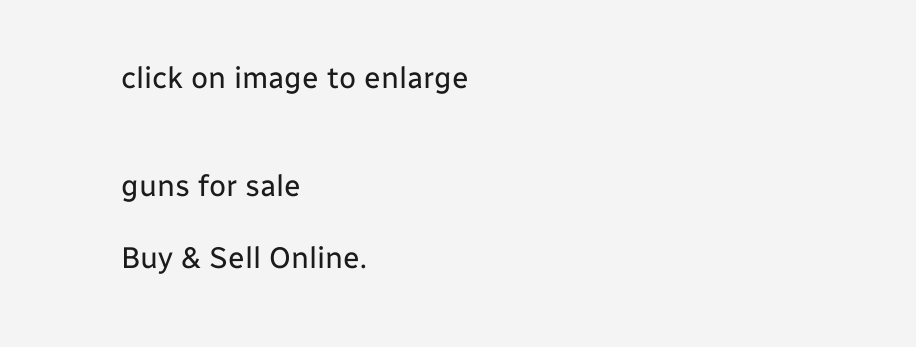click on image to enlarge


guns for sale

Buy & Sell Online.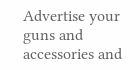Advertise your guns and accessories and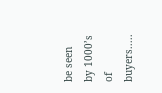be seen by 1000’s of buyers.....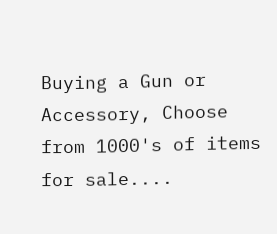Buying a Gun or Accessory, Choose from 1000's of items for sale....